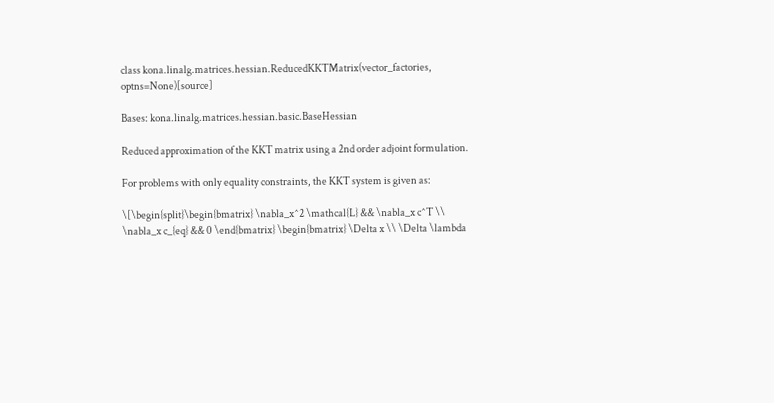class kona.linalg.matrices.hessian.ReducedKKTMatrix(vector_factories, optns=None)[source]

Bases: kona.linalg.matrices.hessian.basic.BaseHessian

Reduced approximation of the KKT matrix using a 2nd order adjoint formulation.

For problems with only equality constraints, the KKT system is given as:

\[\begin{split}\begin{bmatrix} \nabla_x^2 \mathcal{L} && \nabla_x c^T \\ \nabla_x c_{eq} && 0 \end{bmatrix} \begin{bmatrix} \Delta x \\ \Delta \lambda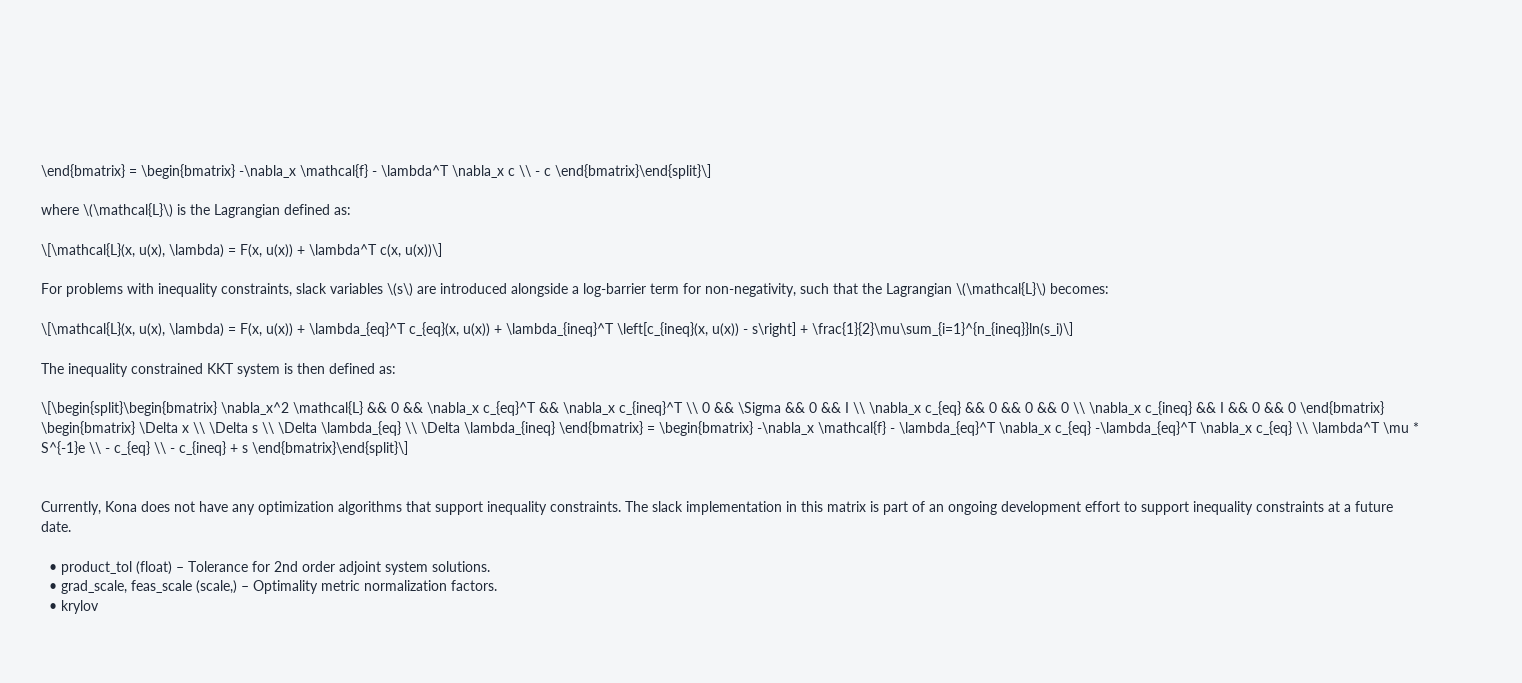\end{bmatrix} = \begin{bmatrix} -\nabla_x \mathcal{f} - \lambda^T \nabla_x c \\ - c \end{bmatrix}\end{split}\]

where \(\mathcal{L}\) is the Lagrangian defined as:

\[\mathcal{L}(x, u(x), \lambda) = F(x, u(x)) + \lambda^T c(x, u(x))\]

For problems with inequality constraints, slack variables \(s\) are introduced alongside a log-barrier term for non-negativity, such that the Lagrangian \(\mathcal{L}\) becomes:

\[\mathcal{L}(x, u(x), \lambda) = F(x, u(x)) + \lambda_{eq}^T c_{eq}(x, u(x)) + \lambda_{ineq}^T \left[c_{ineq}(x, u(x)) - s\right] + \frac{1}{2}\mu\sum_{i=1}^{n_{ineq}}ln(s_i)\]

The inequality constrained KKT system is then defined as:

\[\begin{split}\begin{bmatrix} \nabla_x^2 \mathcal{L} && 0 && \nabla_x c_{eq}^T && \nabla_x c_{ineq}^T \\ 0 && \Sigma && 0 && I \\ \nabla_x c_{eq} && 0 && 0 && 0 \\ \nabla_x c_{ineq} && I && 0 && 0 \end{bmatrix} \begin{bmatrix} \Delta x \\ \Delta s \\ \Delta \lambda_{eq} \\ \Delta \lambda_{ineq} \end{bmatrix} = \begin{bmatrix} -\nabla_x \mathcal{f} - \lambda_{eq}^T \nabla_x c_{eq} -\lambda_{eq}^T \nabla_x c_{eq} \\ \lambda^T \mu * S^{-1}e \\ - c_{eq} \\ - c_{ineq} + s \end{bmatrix}\end{split}\]


Currently, Kona does not have any optimization algorithms that support inequality constraints. The slack implementation in this matrix is part of an ongoing development effort to support inequality constraints at a future date.

  • product_tol (float) – Tolerance for 2nd order adjoint system solutions.
  • grad_scale, feas_scale (scale,) – Optimality metric normalization factors.
  • krylov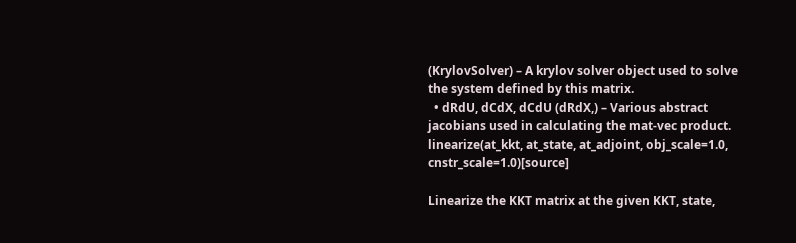(KrylovSolver) – A krylov solver object used to solve the system defined by this matrix.
  • dRdU, dCdX, dCdU (dRdX,) – Various abstract jacobians used in calculating the mat-vec product.
linearize(at_kkt, at_state, at_adjoint, obj_scale=1.0, cnstr_scale=1.0)[source]

Linearize the KKT matrix at the given KKT, state,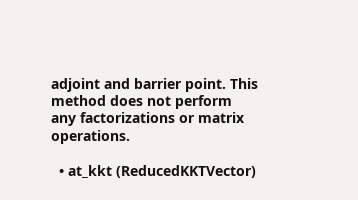adjoint and barrier point. This method does not perform any factorizations or matrix operations.

  • at_kkt (ReducedKKTVector)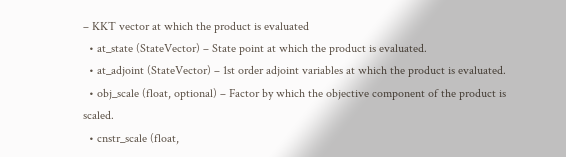– KKT vector at which the product is evaluated
  • at_state (StateVector) – State point at which the product is evaluated.
  • at_adjoint (StateVector) – 1st order adjoint variables at which the product is evaluated.
  • obj_scale (float, optional) – Factor by which the objective component of the product is scaled.
  • cnstr_scale (float,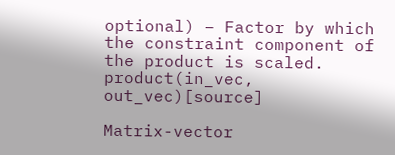optional) – Factor by which the constraint component of the product is scaled.
product(in_vec, out_vec)[source]

Matrix-vector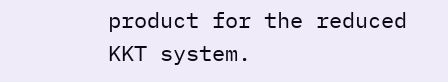product for the reduced KKT system.